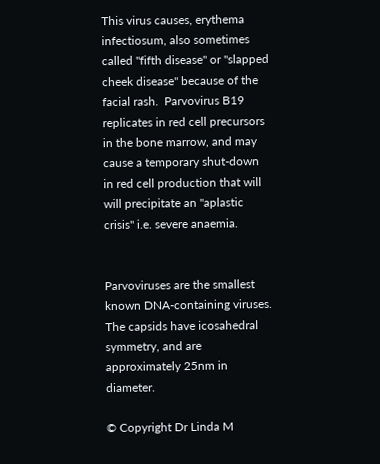This virus causes, erythema infectiosum, also sometimes called "fifth disease" or "slapped cheek disease" because of the facial rash.  Parvovirus B19 replicates in red cell precursors in the bone marrow, and may cause a temporary shut-down in red cell production that will will precipitate an "aplastic crisis" i.e. severe anaemia.


Parvoviruses are the smallest known DNA-containing viruses.  The capsids have icosahedral symmetry, and are approximately 25nm in diameter.

© Copyright Dr Linda M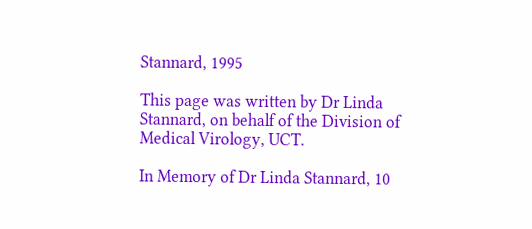Stannard, 1995

This page was written by Dr Linda Stannard, on behalf of the Division of Medical Virology, UCT.

In Memory of Dr Linda Stannard, 10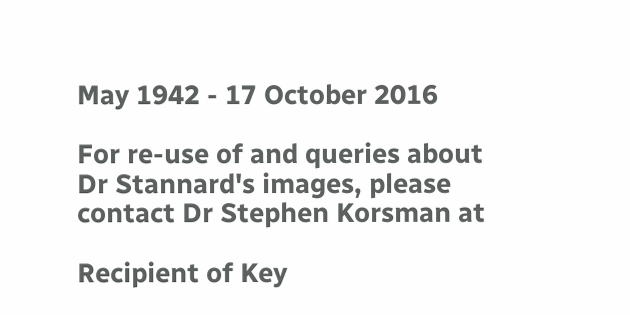May 1942 - 17 October 2016

For re-use of and queries about Dr Stannard's images, please contact Dr Stephen Korsman at

Recipient of Key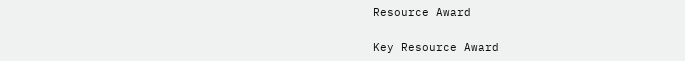Resource Award

Key Resource Award